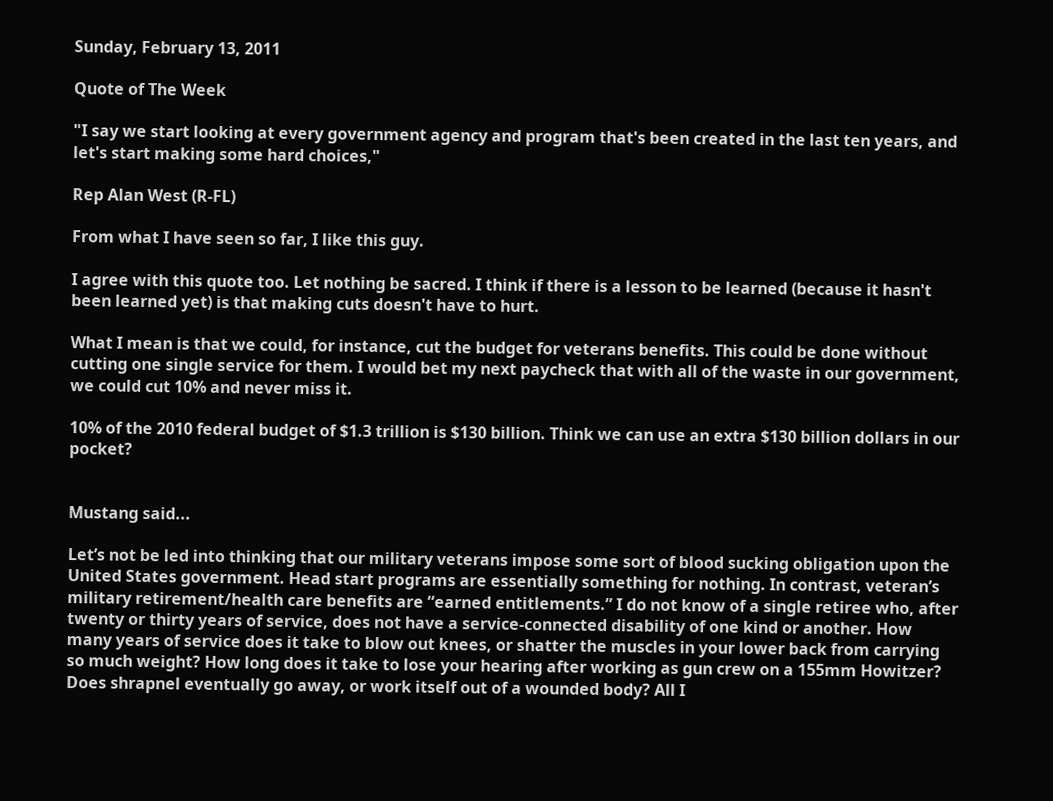Sunday, February 13, 2011

Quote of The Week

"I say we start looking at every government agency and program that's been created in the last ten years, and let's start making some hard choices,"

Rep Alan West (R-FL)

From what I have seen so far, I like this guy.

I agree with this quote too. Let nothing be sacred. I think if there is a lesson to be learned (because it hasn't been learned yet) is that making cuts doesn't have to hurt.

What I mean is that we could, for instance, cut the budget for veterans benefits. This could be done without cutting one single service for them. I would bet my next paycheck that with all of the waste in our government, we could cut 10% and never miss it.

10% of the 2010 federal budget of $1.3 trillion is $130 billion. Think we can use an extra $130 billion dollars in our pocket?


Mustang said...

Let’s not be led into thinking that our military veterans impose some sort of blood sucking obligation upon the United States government. Head start programs are essentially something for nothing. In contrast, veteran’s military retirement/health care benefits are “earned entitlements.” I do not know of a single retiree who, after twenty or thirty years of service, does not have a service-connected disability of one kind or another. How many years of service does it take to blow out knees, or shatter the muscles in your lower back from carrying so much weight? How long does it take to lose your hearing after working as gun crew on a 155mm Howitzer? Does shrapnel eventually go away, or work itself out of a wounded body? All I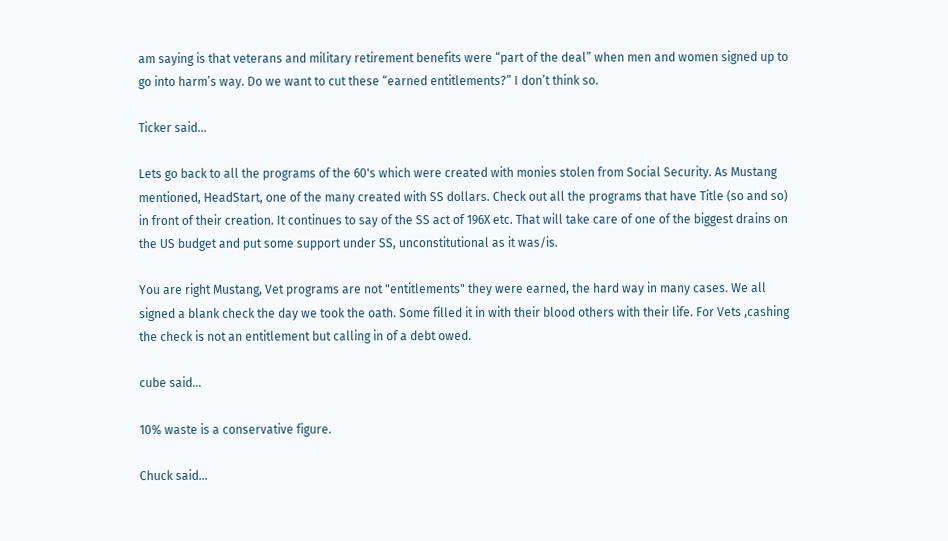am saying is that veterans and military retirement benefits were “part of the deal” when men and women signed up to go into harm’s way. Do we want to cut these “earned entitlements?” I don’t think so.

Ticker said...

Lets go back to all the programs of the 60's which were created with monies stolen from Social Security. As Mustang mentioned, HeadStart, one of the many created with SS dollars. Check out all the programs that have Title (so and so) in front of their creation. It continues to say of the SS act of 196X etc. That will take care of one of the biggest drains on the US budget and put some support under SS, unconstitutional as it was/is.

You are right Mustang, Vet programs are not "entitlements" they were earned, the hard way in many cases. We all signed a blank check the day we took the oath. Some filled it in with their blood others with their life. For Vets ,cashing the check is not an entitlement but calling in of a debt owed.

cube said...

10% waste is a conservative figure.

Chuck said...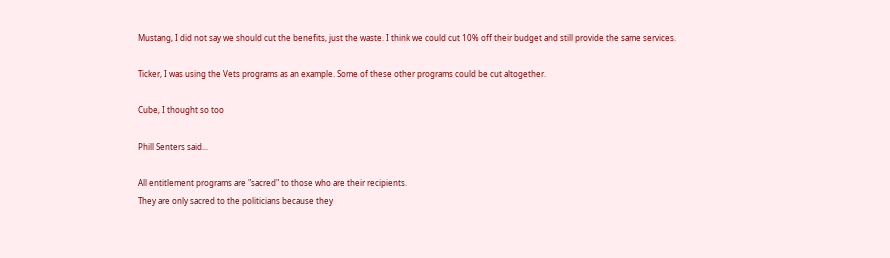Mustang, I did not say we should cut the benefits, just the waste. I think we could cut 10% off their budget and still provide the same services.

Ticker, I was using the Vets programs as an example. Some of these other programs could be cut altogether.

Cube, I thought so too

Phill Senters said...

All entitlement programs are "sacred" to those who are their recipients.
They are only sacred to the politicians because they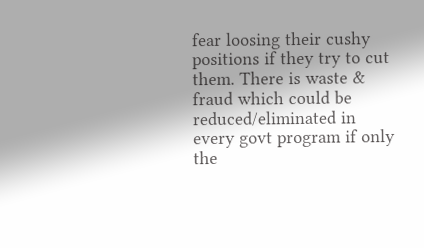fear loosing their cushy positions if they try to cut them. There is waste & fraud which could be reduced/eliminated in every govt program if only the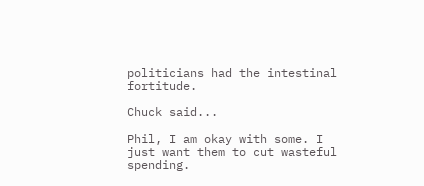politicians had the intestinal fortitude.

Chuck said...

Phil, I am okay with some. I just want them to cut wasteful spending.